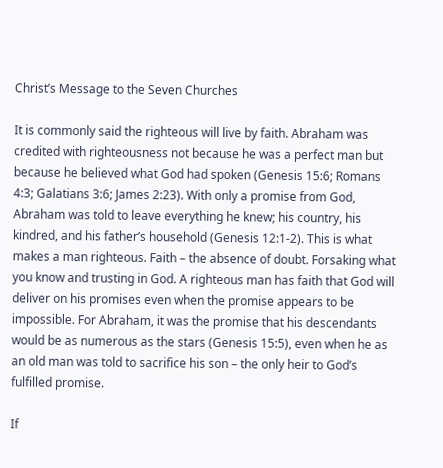Christ’s Message to the Seven Churches

It is commonly said the righteous will live by faith. Abraham was credited with righteousness not because he was a perfect man but because he believed what God had spoken (Genesis 15:6; Romans 4:3; Galatians 3:6; James 2:23). With only a promise from God, Abraham was told to leave everything he knew; his country, his kindred, and his father’s household (Genesis 12:1-2). This is what makes a man righteous. Faith – the absence of doubt. Forsaking what you know and trusting in God. A righteous man has faith that God will deliver on his promises even when the promise appears to be impossible. For Abraham, it was the promise that his descendants would be as numerous as the stars (Genesis 15:5), even when he as an old man was told to sacrifice his son – the only heir to God’s fulfilled promise.

If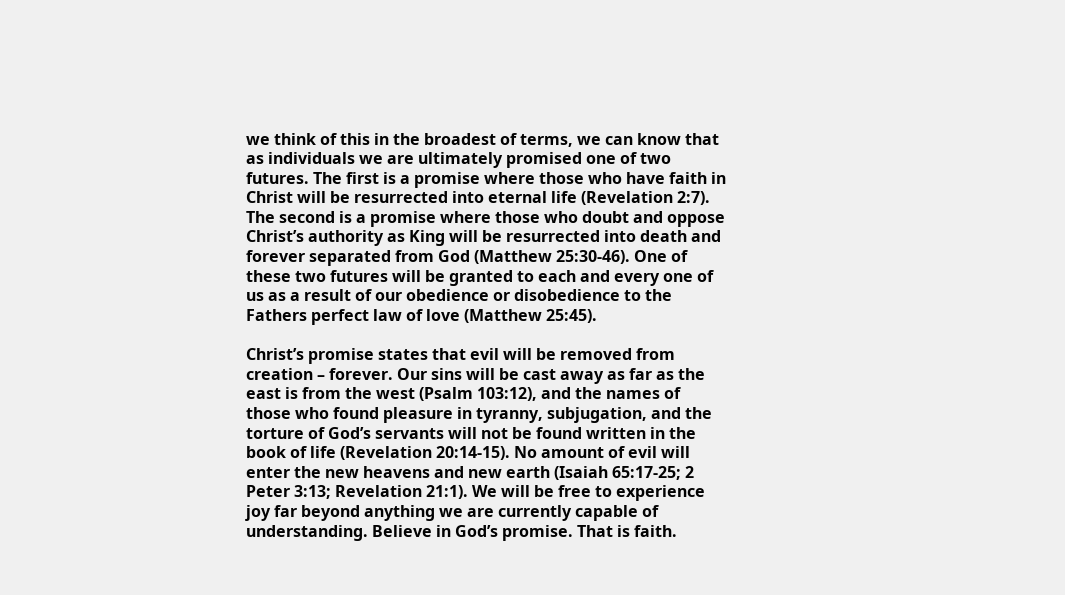we think of this in the broadest of terms, we can know that as individuals we are ultimately promised one of two futures. The first is a promise where those who have faith in Christ will be resurrected into eternal life (Revelation 2:7). The second is a promise where those who doubt and oppose Christ’s authority as King will be resurrected into death and forever separated from God (Matthew 25:30-46). One of these two futures will be granted to each and every one of us as a result of our obedience or disobedience to the Fathers perfect law of love (Matthew 25:45).

Christ’s promise states that evil will be removed from creation – forever. Our sins will be cast away as far as the east is from the west (Psalm 103:12), and the names of those who found pleasure in tyranny, subjugation, and the torture of God’s servants will not be found written in the book of life (Revelation 20:14-15). No amount of evil will enter the new heavens and new earth (Isaiah 65:17-25; 2 Peter 3:13; Revelation 21:1). We will be free to experience joy far beyond anything we are currently capable of understanding. Believe in God’s promise. That is faith.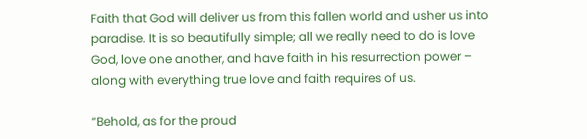Faith that God will deliver us from this fallen world and usher us into paradise. It is so beautifully simple; all we really need to do is love God, love one another, and have faith in his resurrection power – along with everything true love and faith requires of us.

“Behold, as for the proud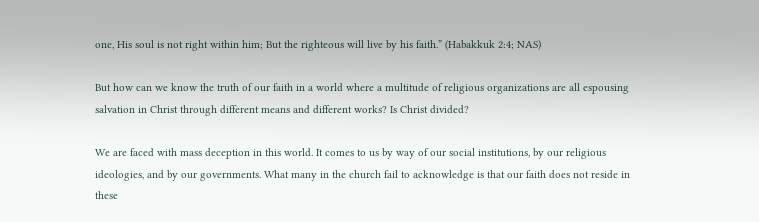one, His soul is not right within him; But the righteous will live by his faith.” (Habakkuk 2:4; NAS)

But how can we know the truth of our faith in a world where a multitude of religious organizations are all espousing salvation in Christ through different means and different works? Is Christ divided?

We are faced with mass deception in this world. It comes to us by way of our social institutions, by our religious ideologies, and by our governments. What many in the church fail to acknowledge is that our faith does not reside in these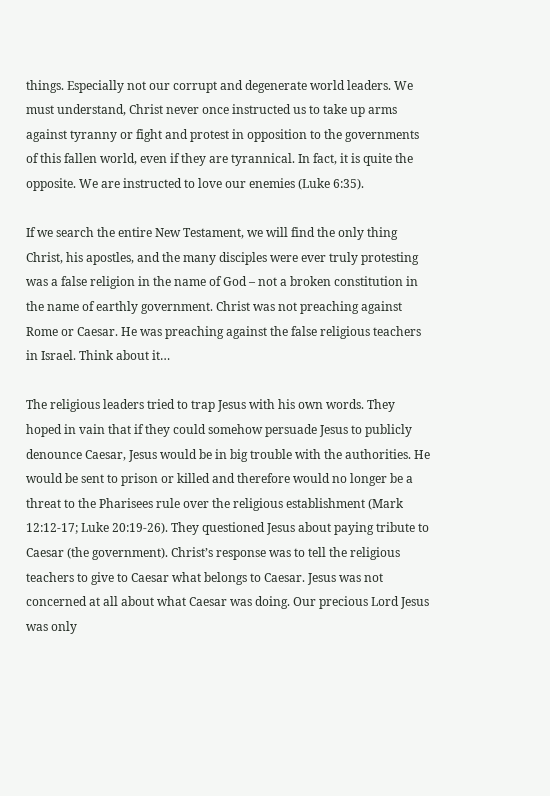things. Especially not our corrupt and degenerate world leaders. We must understand, Christ never once instructed us to take up arms against tyranny or fight and protest in opposition to the governments of this fallen world, even if they are tyrannical. In fact, it is quite the opposite. We are instructed to love our enemies (Luke 6:35).

If we search the entire New Testament, we will find the only thing Christ, his apostles, and the many disciples were ever truly protesting was a false religion in the name of God – not a broken constitution in the name of earthly government. Christ was not preaching against Rome or Caesar. He was preaching against the false religious teachers in Israel. Think about it…

The religious leaders tried to trap Jesus with his own words. They hoped in vain that if they could somehow persuade Jesus to publicly denounce Caesar, Jesus would be in big trouble with the authorities. He would be sent to prison or killed and therefore would no longer be a threat to the Pharisees rule over the religious establishment (Mark 12:12-17; Luke 20:19-26). They questioned Jesus about paying tribute to Caesar (the government). Christ’s response was to tell the religious teachers to give to Caesar what belongs to Caesar. Jesus was not concerned at all about what Caesar was doing. Our precious Lord Jesus was only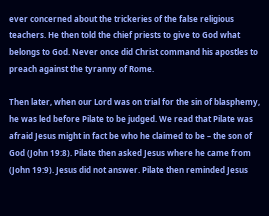ever concerned about the trickeries of the false religious teachers. He then told the chief priests to give to God what belongs to God. Never once did Christ command his apostles to preach against the tyranny of Rome.

Then later, when our Lord was on trial for the sin of blasphemy, he was led before Pilate to be judged. We read that Pilate was afraid Jesus might in fact be who he claimed to be – the son of God (John 19:8). Pilate then asked Jesus where he came from (John 19:9). Jesus did not answer. Pilate then reminded Jesus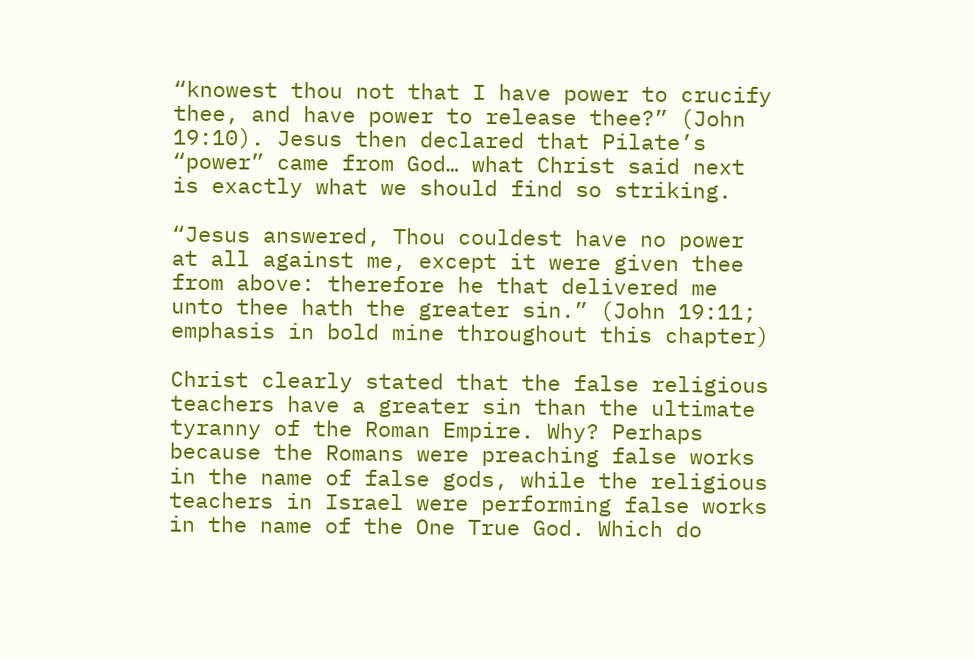“knowest thou not that I have power to crucify thee, and have power to release thee?” (John 19:10). Jesus then declared that Pilate’s “power” came from God… what Christ said next is exactly what we should find so striking.

“Jesus answered, Thou couldest have no power at all against me, except it were given thee from above: therefore he that delivered me unto thee hath the greater sin.” (John 19:11; emphasis in bold mine throughout this chapter)

Christ clearly stated that the false religious teachers have a greater sin than the ultimate tyranny of the Roman Empire. Why? Perhaps because the Romans were preaching false works in the name of false gods, while the religious teachers in Israel were performing false works in the name of the One True God. Which do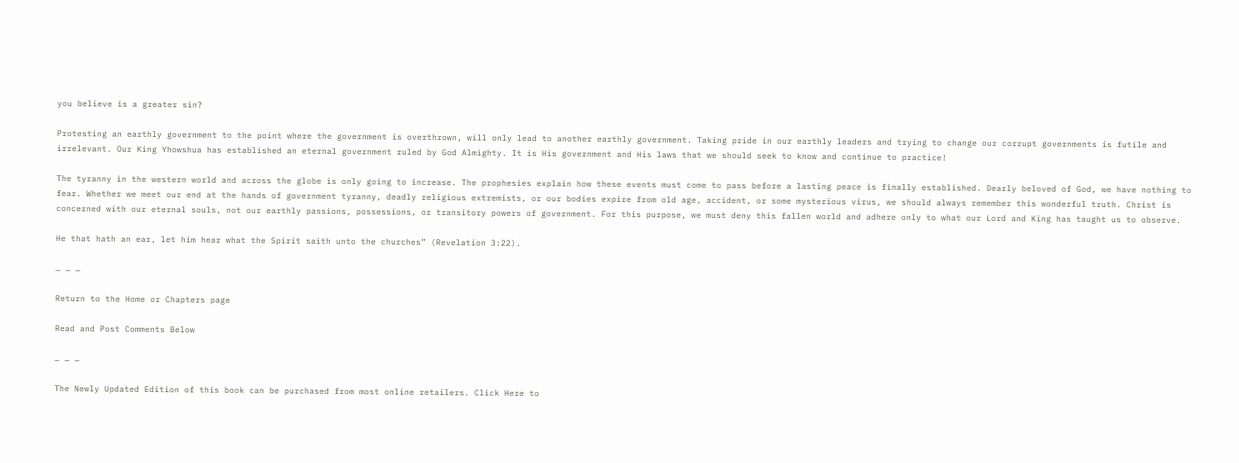you believe is a greater sin?

Protesting an earthly government to the point where the government is overthrown, will only lead to another earthly government. Taking pride in our earthly leaders and trying to change our corrupt governments is futile and irrelevant. Our King Yhowshua has established an eternal government ruled by God Almighty. It is His government and His laws that we should seek to know and continue to practice!

The tyranny in the western world and across the globe is only going to increase. The prophesies explain how these events must come to pass before a lasting peace is finally established. Dearly beloved of God, we have nothing to fear. Whether we meet our end at the hands of government tyranny, deadly religious extremists, or our bodies expire from old age, accident, or some mysterious virus, we should always remember this wonderful truth. Christ is concerned with our eternal souls, not our earthly passions, possessions, or transitory powers of government. For this purpose, we must deny this fallen world and adhere only to what our Lord and King has taught us to observe.

He that hath an ear, let him hear what the Spirit saith unto the churches” (Revelation 3:22).

… … …

Return to the Home or Chapters page

Read and Post Comments Below

… … …

The Newly Updated Edition of this book can be purchased from most online retailers. Click Here to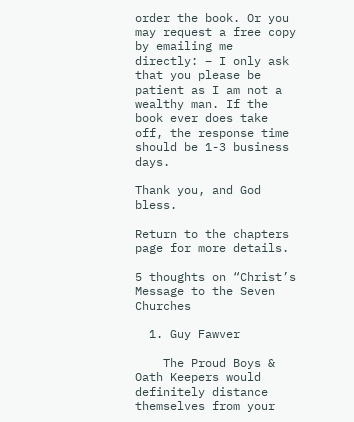order the book. Or you may request a free copy by emailing me directly: – I only ask that you please be patient as I am not a wealthy man. If the book ever does take off, the response time should be 1-3 business days.

Thank you, and God bless.

Return to the chapters page for more details.

5 thoughts on “Christ’s Message to the Seven Churches

  1. Guy Fawver

    The Proud Boys & Oath Keepers would definitely distance themselves from your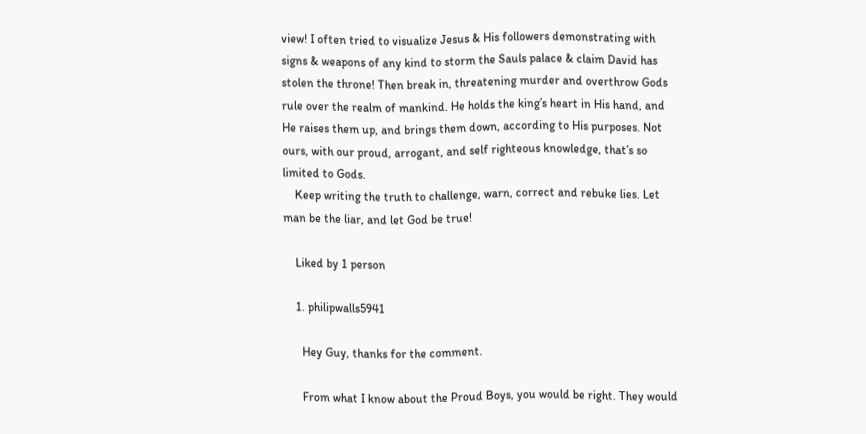view! I often tried to visualize Jesus & His followers demonstrating with signs & weapons of any kind to storm the Sauls palace & claim David has stolen the throne! Then break in, threatening murder and overthrow Gods rule over the realm of mankind. He holds the king’s heart in His hand, and He raises them up, and brings them down, according to His purposes. Not ours, with our proud, arrogant, and self righteous knowledge, that’s so limited to Gods.
    Keep writing the truth to challenge, warn, correct and rebuke lies. Let man be the liar, and let God be true!

    Liked by 1 person

    1. philipwalls5941

      Hey Guy, thanks for the comment.

      From what I know about the Proud Boys, you would be right. They would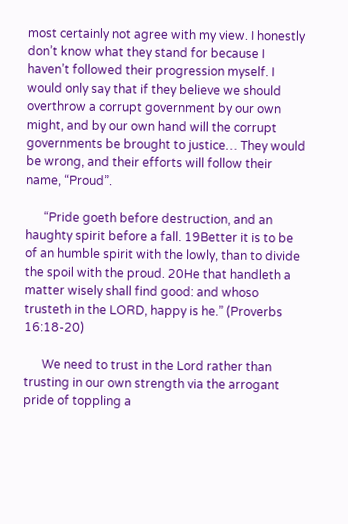most certainly not agree with my view. I honestly don’t know what they stand for because I haven’t followed their progression myself. I would only say that if they believe we should overthrow a corrupt government by our own might, and by our own hand will the corrupt governments be brought to justice… They would be wrong, and their efforts will follow their name, “Proud”.

      “Pride goeth before destruction, and an haughty spirit before a fall. 19Better it is to be of an humble spirit with the lowly, than to divide the spoil with the proud. 20He that handleth a matter wisely shall find good: and whoso trusteth in the LORD, happy is he.” (Proverbs 16:18-20)

      We need to trust in the Lord rather than trusting in our own strength via the arrogant pride of toppling a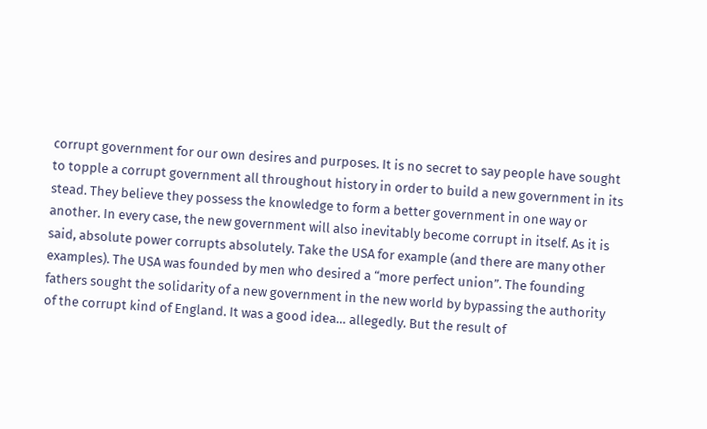corrupt government for our own desires and purposes. It is no secret to say people have sought to topple a corrupt government all throughout history in order to build a new government in its stead. They believe they possess the knowledge to form a better government in one way or another. In every case, the new government will also inevitably become corrupt in itself. As it is said, absolute power corrupts absolutely. Take the USA for example (and there are many other examples). The USA was founded by men who desired a “more perfect union”. The founding fathers sought the solidarity of a new government in the new world by bypassing the authority of the corrupt kind of England. It was a good idea… allegedly. But the result of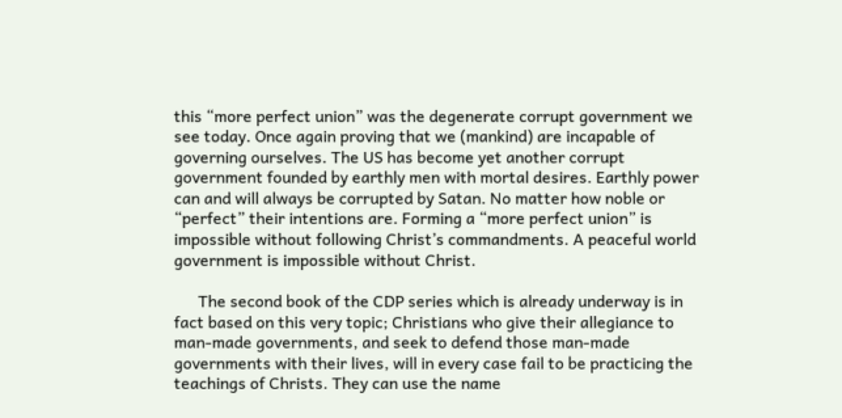this “more perfect union” was the degenerate corrupt government we see today. Once again proving that we (mankind) are incapable of governing ourselves. The US has become yet another corrupt government founded by earthly men with mortal desires. Earthly power can and will always be corrupted by Satan. No matter how noble or “perfect” their intentions are. Forming a “more perfect union” is impossible without following Christ’s commandments. A peaceful world government is impossible without Christ.

      The second book of the CDP series which is already underway is in fact based on this very topic; Christians who give their allegiance to man-made governments, and seek to defend those man-made governments with their lives, will in every case fail to be practicing the teachings of Christs. They can use the name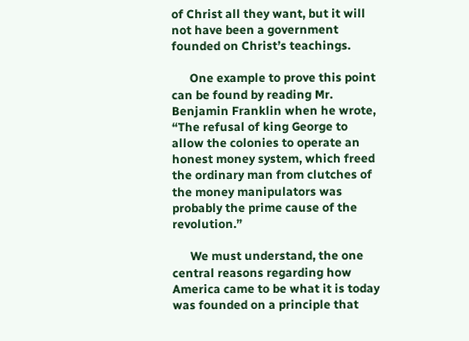of Christ all they want, but it will not have been a government founded on Christ’s teachings.

      One example to prove this point can be found by reading Mr. Benjamin Franklin when he wrote, “The refusal of king George to allow the colonies to operate an honest money system, which freed the ordinary man from clutches of the money manipulators was probably the prime cause of the revolution.”

      We must understand, the one central reasons regarding how America came to be what it is today was founded on a principle that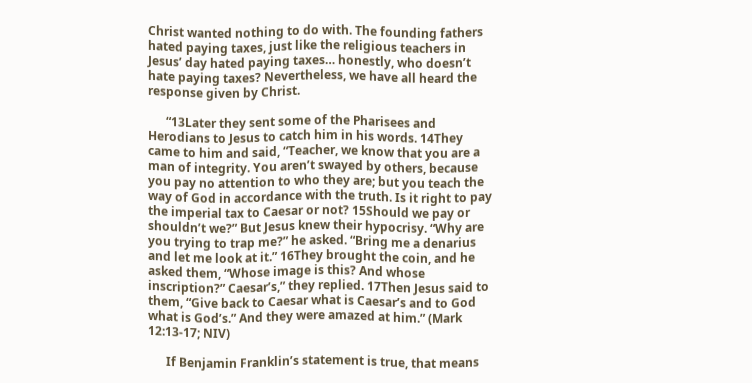Christ wanted nothing to do with. The founding fathers hated paying taxes, just like the religious teachers in Jesus’ day hated paying taxes… honestly, who doesn’t hate paying taxes? Nevertheless, we have all heard the response given by Christ.

      “13Later they sent some of the Pharisees and Herodians to Jesus to catch him in his words. 14They came to him and said, “Teacher, we know that you are a man of integrity. You aren’t swayed by others, because you pay no attention to who they are; but you teach the way of God in accordance with the truth. Is it right to pay the imperial tax to Caesar or not? 15Should we pay or shouldn’t we?” But Jesus knew their hypocrisy. “Why are you trying to trap me?” he asked. “Bring me a denarius and let me look at it.” 16They brought the coin, and he asked them, “Whose image is this? And whose inscription?” Caesar’s,” they replied. 17Then Jesus said to them, “Give back to Caesar what is Caesar’s and to God what is God’s.” And they were amazed at him.” (Mark 12:13-17; NIV)

      If Benjamin Franklin’s statement is true, that means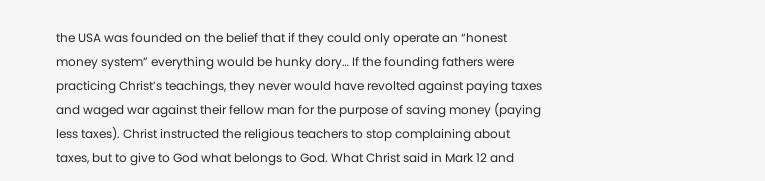the USA was founded on the belief that if they could only operate an “honest money system” everything would be hunky dory… If the founding fathers were practicing Christ’s teachings, they never would have revolted against paying taxes and waged war against their fellow man for the purpose of saving money (paying less taxes). Christ instructed the religious teachers to stop complaining about taxes, but to give to God what belongs to God. What Christ said in Mark 12 and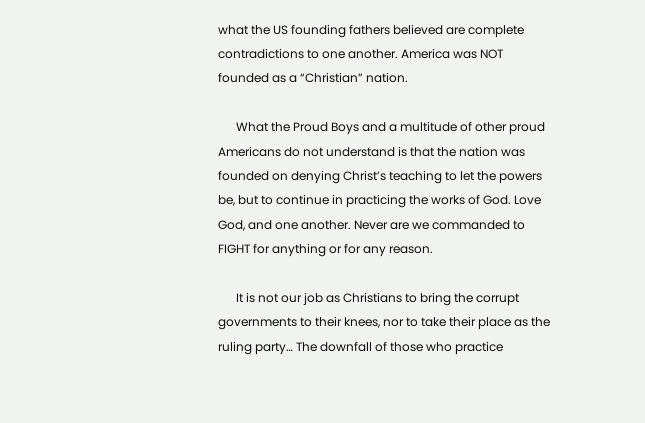what the US founding fathers believed are complete contradictions to one another. America was NOT founded as a “Christian” nation.

      What the Proud Boys and a multitude of other proud Americans do not understand is that the nation was founded on denying Christ’s teaching to let the powers be, but to continue in practicing the works of God. Love God, and one another. Never are we commanded to FIGHT for anything or for any reason.

      It is not our job as Christians to bring the corrupt governments to their knees, nor to take their place as the ruling party… The downfall of those who practice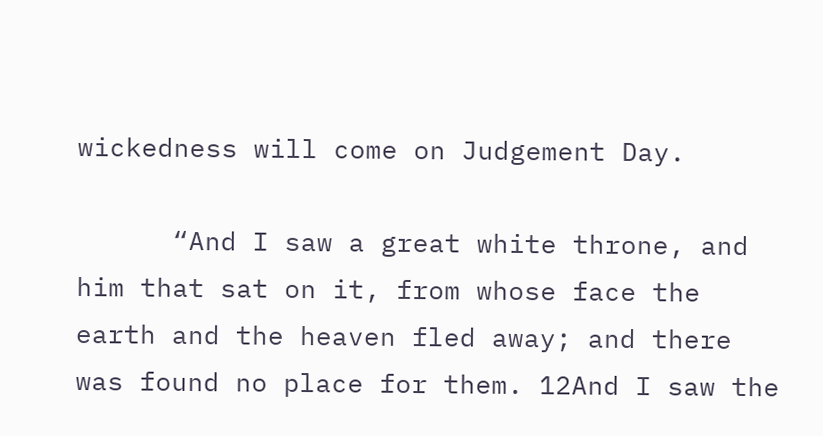wickedness will come on Judgement Day.

      “And I saw a great white throne, and him that sat on it, from whose face the earth and the heaven fled away; and there was found no place for them. 12And I saw the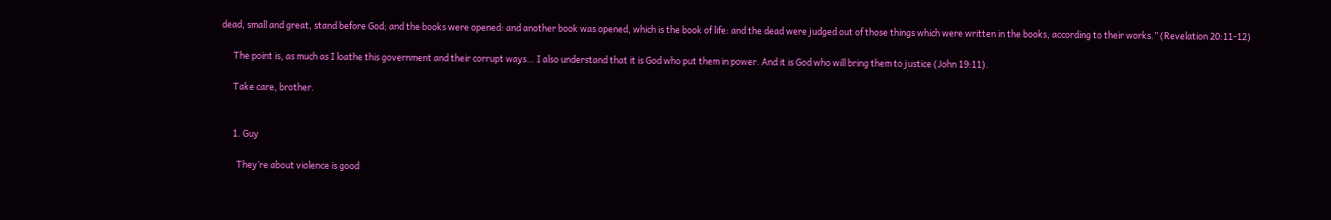dead, small and great, stand before God; and the books were opened: and another book was opened, which is the book of life: and the dead were judged out of those things which were written in the books, according to their works.” (Revelation 20:11-12)

      The point is, as much as I loathe this government and their corrupt ways… I also understand that it is God who put them in power. And it is God who will bring them to justice (John 19:11).

      Take care, brother.


      1. Guy

        They’re about violence is good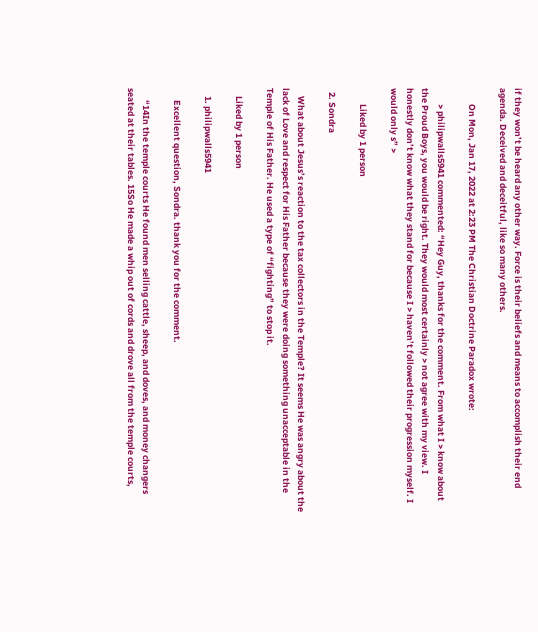if they won’t be heard any other way. Force is their beliefs and means to accomplish their end agenda. Deceived and deceitful, like so many others.

        On Mon, Jan 17, 2022 at 2:23 PM The Christian Doctrine Paradox wrote:

        > philipwalls5941 commented: “Hey Guy, thanks for the comment. From what I > know about the Proud Boys, you would be right. They would most certainly > not agree with my view. I honestly don’t know what they stand for because I > haven’t followed their progression myself. I would only s” >

        Liked by 1 person

  2. Sondra

    What about Jesus’s reaction to the tax collectors in the Temple? It seems He was angry about the lack of Love and respect for His Father because they were doing something unacceptable in the Temple of His Father. He used a type of “fighting” to stop it.

    Liked by 1 person

    1. philipwalls5941

      Excellent question, Sondra. thank you for the comment.

      “14In the temple courts He found men selling cattle, sheep, and doves, and money changers seated at their tables. 15So He made a whip out of cords and drove all from the temple courts,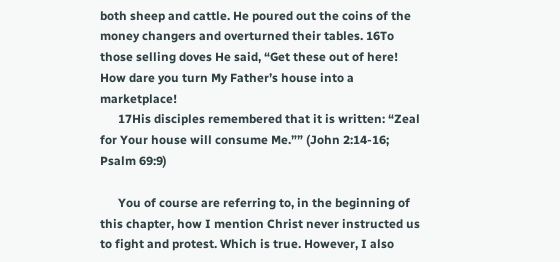both sheep and cattle. He poured out the coins of the money changers and overturned their tables. 16To those selling doves He said, “Get these out of here! How dare you turn My Father’s house into a marketplace!
      17His disciples remembered that it is written: “Zeal for Your house will consume Me.”” (John 2:14-16; Psalm 69:9)

      You of course are referring to, in the beginning of this chapter, how I mention Christ never instructed us to fight and protest. Which is true. However, I also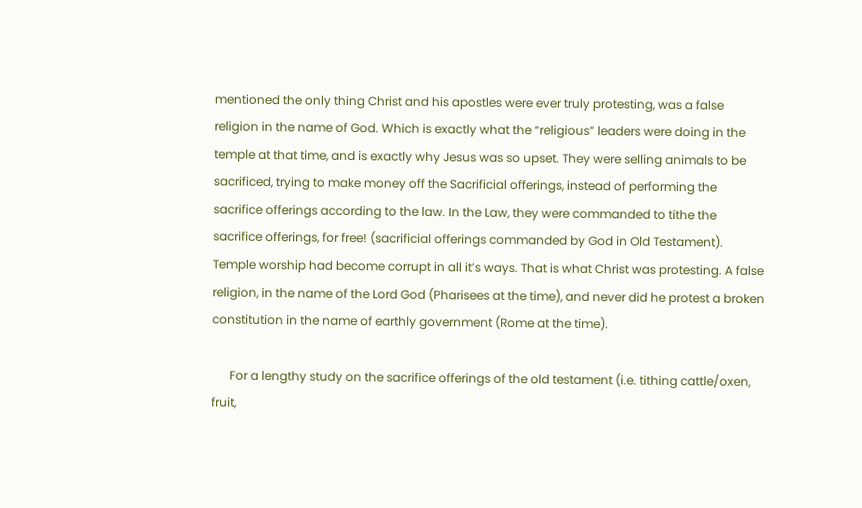mentioned the only thing Christ and his apostles were ever truly protesting, was a false religion in the name of God. Which is exactly what the “religious” leaders were doing in the temple at that time, and is exactly why Jesus was so upset. They were selling animals to be sacrificed, trying to make money off the Sacrificial offerings, instead of performing the sacrifice offerings according to the law. In the Law, they were commanded to tithe the sacrifice offerings, for free! (sacrificial offerings commanded by God in Old Testament). Temple worship had become corrupt in all it’s ways. That is what Christ was protesting. A false religion, in the name of the Lord God (Pharisees at the time), and never did he protest a broken constitution in the name of earthly government (Rome at the time).

      For a lengthy study on the sacrifice offerings of the old testament (i.e. tithing cattle/oxen, fruit,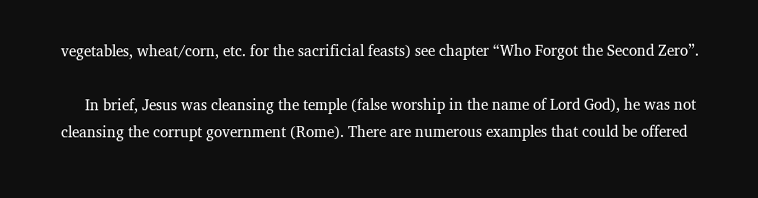vegetables, wheat/corn, etc. for the sacrificial feasts) see chapter “Who Forgot the Second Zero”.

      In brief, Jesus was cleansing the temple (false worship in the name of Lord God), he was not cleansing the corrupt government (Rome). There are numerous examples that could be offered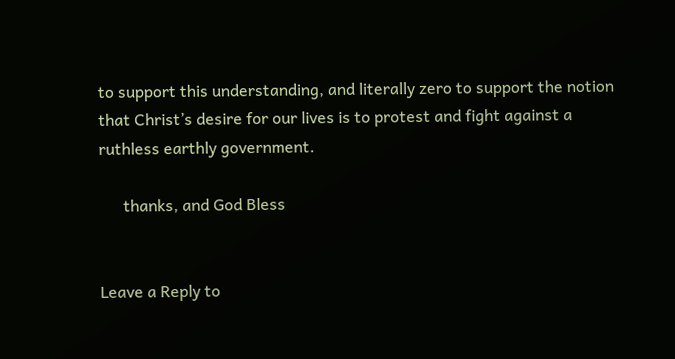to support this understanding, and literally zero to support the notion that Christ’s desire for our lives is to protest and fight against a ruthless earthly government.

      thanks, and God Bless


Leave a Reply to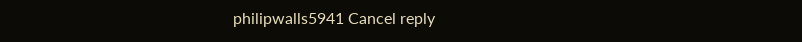philipwalls5941 Cancel reply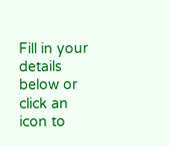Fill in your details below or click an icon to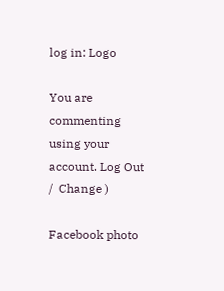log in: Logo

You are commenting using your account. Log Out /  Change )

Facebook photo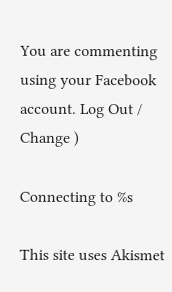You are commenting using your Facebook account. Log Out /  Change )

Connecting to %s

This site uses Akismet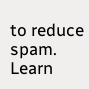to reduce spam. Learn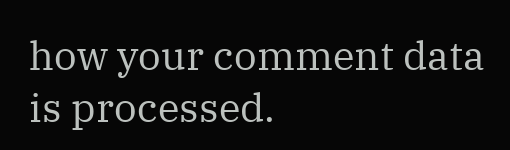how your comment data is processed.